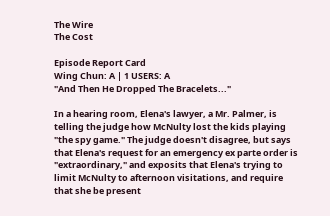The Wire
The Cost

Episode Report Card
Wing Chun: A | 1 USERS: A
"And Then He Dropped The Bracelets..."

In a hearing room, Elena's lawyer, a Mr. Palmer, is telling the judge how McNulty lost the kids playing "the spy game." The judge doesn't disagree, but says that Elena's request for an emergency ex parte order is "extraordinary," and exposits that Elena's trying to limit McNulty to afternoon visitations, and require that she be present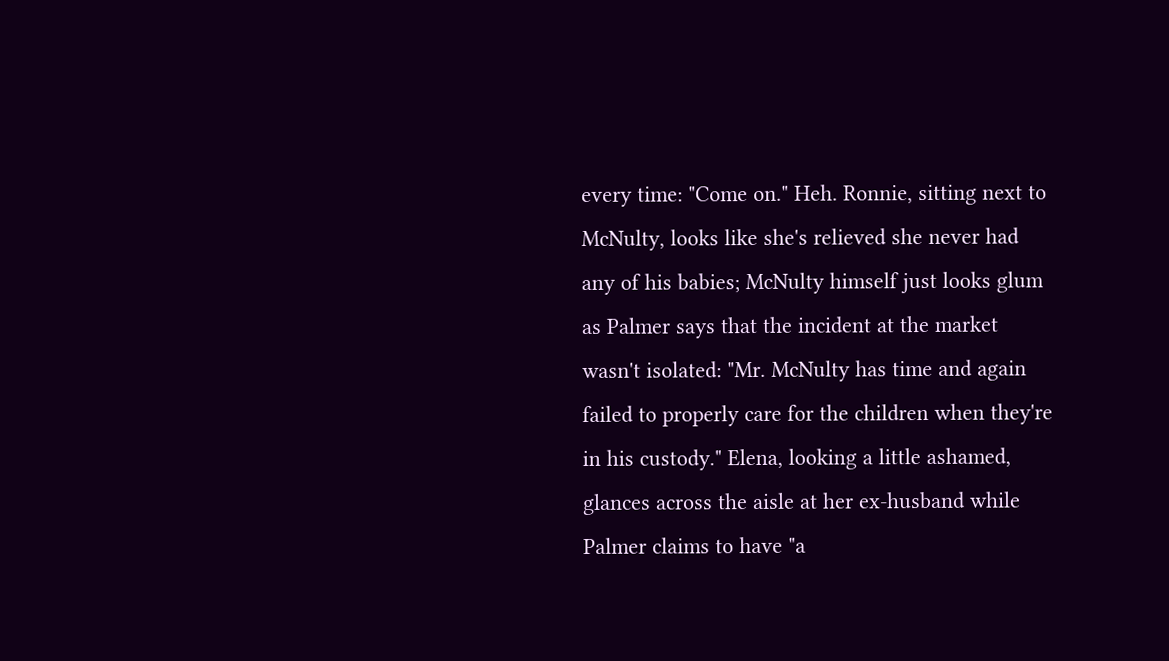every time: "Come on." Heh. Ronnie, sitting next to McNulty, looks like she's relieved she never had any of his babies; McNulty himself just looks glum as Palmer says that the incident at the market wasn't isolated: "Mr. McNulty has time and again failed to properly care for the children when they're in his custody." Elena, looking a little ashamed, glances across the aisle at her ex-husband while Palmer claims to have "a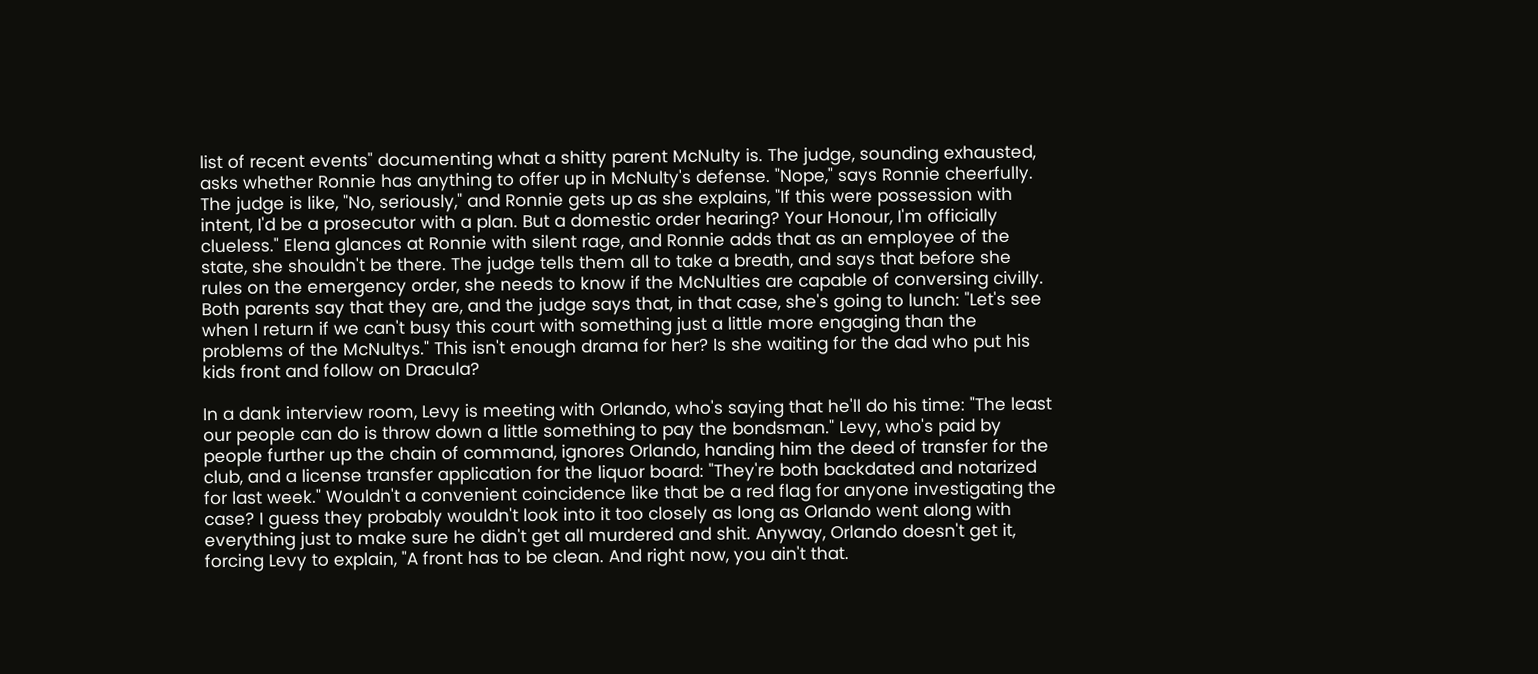list of recent events" documenting what a shitty parent McNulty is. The judge, sounding exhausted, asks whether Ronnie has anything to offer up in McNulty's defense. "Nope," says Ronnie cheerfully. The judge is like, "No, seriously," and Ronnie gets up as she explains, "If this were possession with intent, I'd be a prosecutor with a plan. But a domestic order hearing? Your Honour, I'm officially clueless." Elena glances at Ronnie with silent rage, and Ronnie adds that as an employee of the state, she shouldn't be there. The judge tells them all to take a breath, and says that before she rules on the emergency order, she needs to know if the McNulties are capable of conversing civilly. Both parents say that they are, and the judge says that, in that case, she's going to lunch: "Let's see when I return if we can't busy this court with something just a little more engaging than the problems of the McNultys." This isn't enough drama for her? Is she waiting for the dad who put his kids front and follow on Dracula?

In a dank interview room, Levy is meeting with Orlando, who's saying that he'll do his time: "The least our people can do is throw down a little something to pay the bondsman." Levy, who's paid by people further up the chain of command, ignores Orlando, handing him the deed of transfer for the club, and a license transfer application for the liquor board: "They're both backdated and notarized for last week." Wouldn't a convenient coincidence like that be a red flag for anyone investigating the case? I guess they probably wouldn't look into it too closely as long as Orlando went along with everything just to make sure he didn't get all murdered and shit. Anyway, Orlando doesn't get it, forcing Levy to explain, "A front has to be clean. And right now, you ain't that.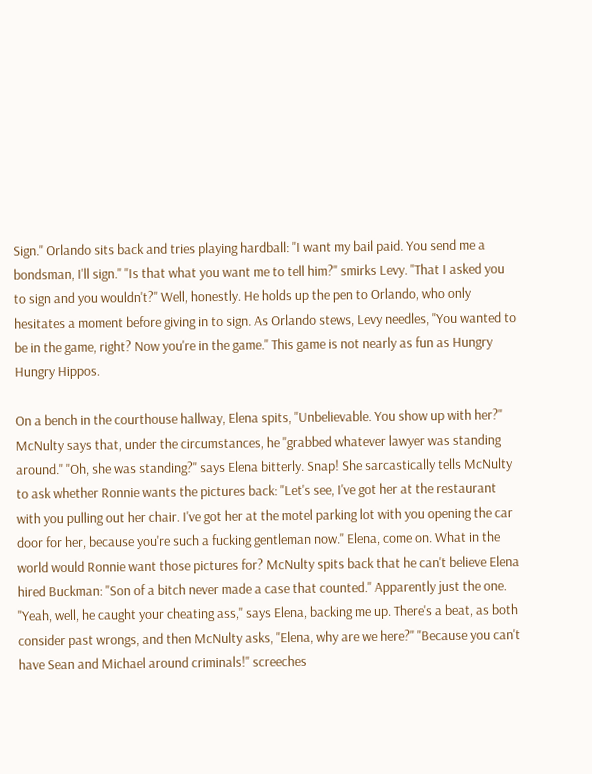Sign." Orlando sits back and tries playing hardball: "I want my bail paid. You send me a bondsman, I'll sign." "Is that what you want me to tell him?" smirks Levy. "That I asked you to sign and you wouldn't?" Well, honestly. He holds up the pen to Orlando, who only hesitates a moment before giving in to sign. As Orlando stews, Levy needles, "You wanted to be in the game, right? Now you're in the game." This game is not nearly as fun as Hungry Hungry Hippos.

On a bench in the courthouse hallway, Elena spits, "Unbelievable. You show up with her?" McNulty says that, under the circumstances, he "grabbed whatever lawyer was standing around." "Oh, she was standing?" says Elena bitterly. Snap! She sarcastically tells McNulty to ask whether Ronnie wants the pictures back: "Let's see, I've got her at the restaurant with you pulling out her chair. I've got her at the motel parking lot with you opening the car door for her, because you're such a fucking gentleman now." Elena, come on. What in the world would Ronnie want those pictures for? McNulty spits back that he can't believe Elena hired Buckman: "Son of a bitch never made a case that counted." Apparently just the one. "Yeah, well, he caught your cheating ass," says Elena, backing me up. There's a beat, as both consider past wrongs, and then McNulty asks, "Elena, why are we here?" "Because you can't have Sean and Michael around criminals!" screeches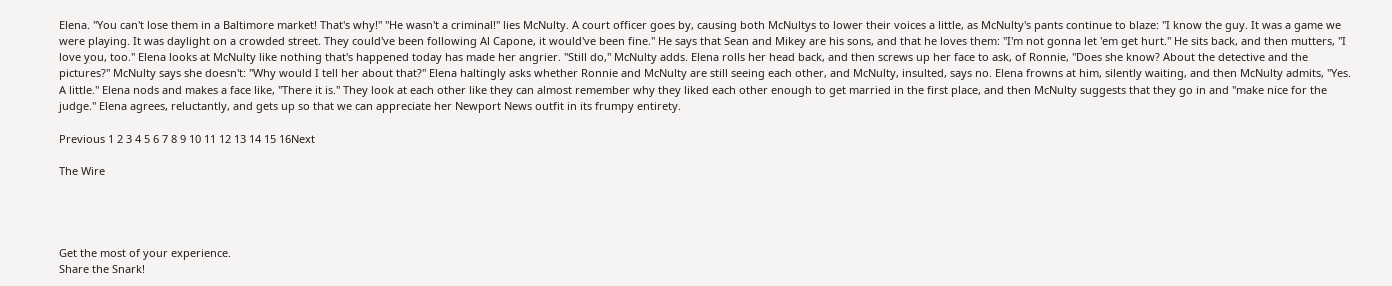Elena. "You can't lose them in a Baltimore market! That's why!" "He wasn't a criminal!" lies McNulty. A court officer goes by, causing both McNultys to lower their voices a little, as McNulty's pants continue to blaze: "I know the guy. It was a game we were playing. It was daylight on a crowded street. They could've been following Al Capone, it would've been fine." He says that Sean and Mikey are his sons, and that he loves them: "I'm not gonna let 'em get hurt." He sits back, and then mutters, "I love you, too." Elena looks at McNulty like nothing that's happened today has made her angrier. "Still do," McNulty adds. Elena rolls her head back, and then screws up her face to ask, of Ronnie, "Does she know? About the detective and the pictures?" McNulty says she doesn't: "Why would I tell her about that?" Elena haltingly asks whether Ronnie and McNulty are still seeing each other, and McNulty, insulted, says no. Elena frowns at him, silently waiting, and then McNulty admits, "Yes. A little." Elena nods and makes a face like, "There it is." They look at each other like they can almost remember why they liked each other enough to get married in the first place, and then McNulty suggests that they go in and "make nice for the judge." Elena agrees, reluctantly, and gets up so that we can appreciate her Newport News outfit in its frumpy entirety.

Previous 1 2 3 4 5 6 7 8 9 10 11 12 13 14 15 16Next

The Wire




Get the most of your experience.
Share the Snark!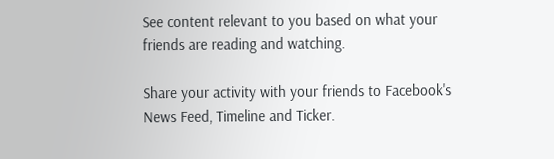See content relevant to you based on what your friends are reading and watching.

Share your activity with your friends to Facebook's News Feed, Timeline and Ticker.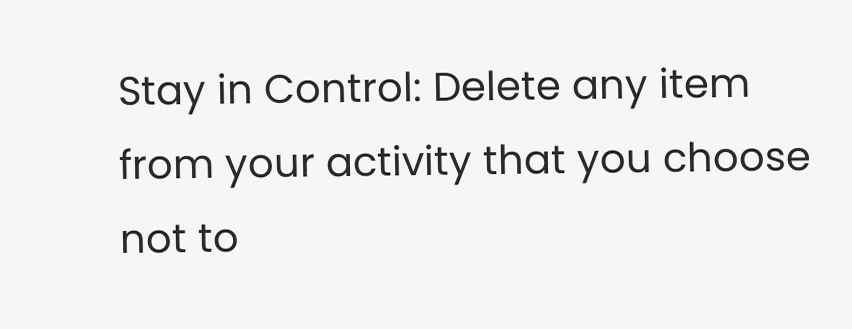Stay in Control: Delete any item from your activity that you choose not to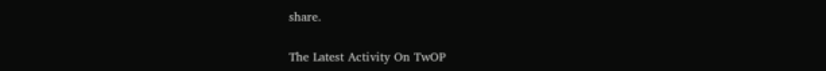share.

The Latest Activity On TwOP